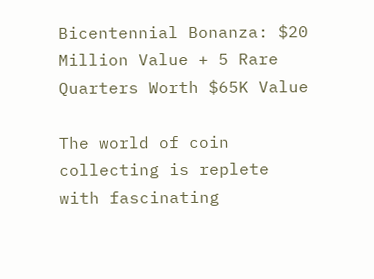Bicentennial Bonanza: $20 Million Value + 5 Rare Quarters Worth $65K Value

The world of coin collecting is replete with fascinating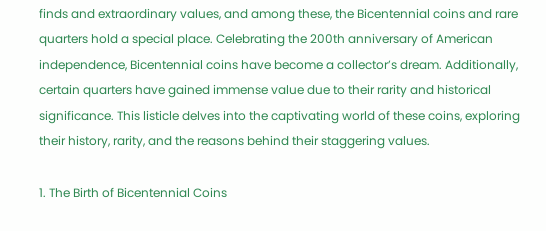finds and extraordinary values, and among these, the Bicentennial coins and rare quarters hold a special place. Celebrating the 200th anniversary of American independence, Bicentennial coins have become a collector’s dream. Additionally, certain quarters have gained immense value due to their rarity and historical significance. This listicle delves into the captivating world of these coins, exploring their history, rarity, and the reasons behind their staggering values.

1. The Birth of Bicentennial Coins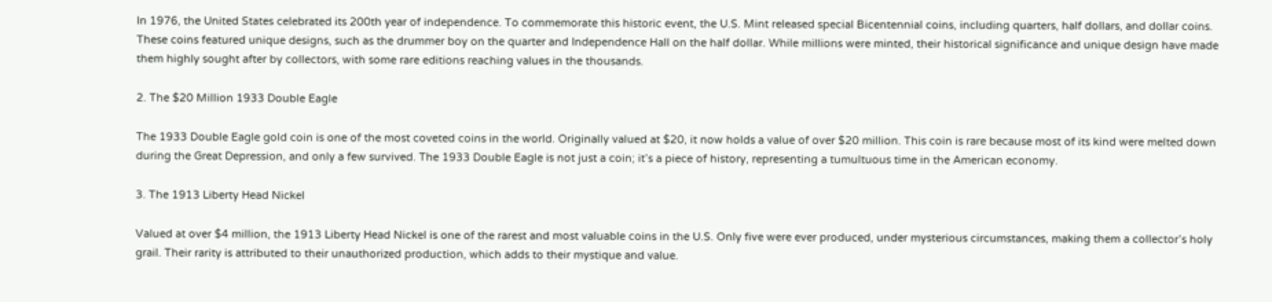In 1976, the United States celebrated its 200th year of independence. To commemorate this historic event, the U.S. Mint released special Bicentennial coins, including quarters, half dollars, and dollar coins. These coins featured unique designs, such as the drummer boy on the quarter and Independence Hall on the half dollar. While millions were minted, their historical significance and unique design have made them highly sought after by collectors, with some rare editions reaching values in the thousands.

2. The $20 Million 1933 Double Eagle

The 1933 Double Eagle gold coin is one of the most coveted coins in the world. Originally valued at $20, it now holds a value of over $20 million. This coin is rare because most of its kind were melted down during the Great Depression, and only a few survived. The 1933 Double Eagle is not just a coin; it’s a piece of history, representing a tumultuous time in the American economy.

3. The 1913 Liberty Head Nickel

Valued at over $4 million, the 1913 Liberty Head Nickel is one of the rarest and most valuable coins in the U.S. Only five were ever produced, under mysterious circumstances, making them a collector’s holy grail. Their rarity is attributed to their unauthorized production, which adds to their mystique and value.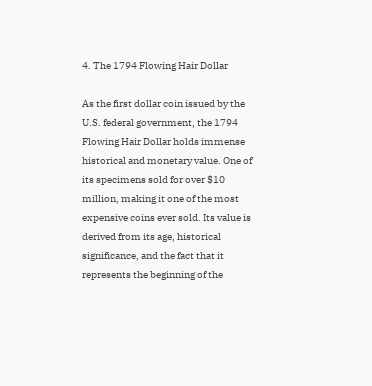4. The 1794 Flowing Hair Dollar

As the first dollar coin issued by the U.S. federal government, the 1794 Flowing Hair Dollar holds immense historical and monetary value. One of its specimens sold for over $10 million, making it one of the most expensive coins ever sold. Its value is derived from its age, historical significance, and the fact that it represents the beginning of the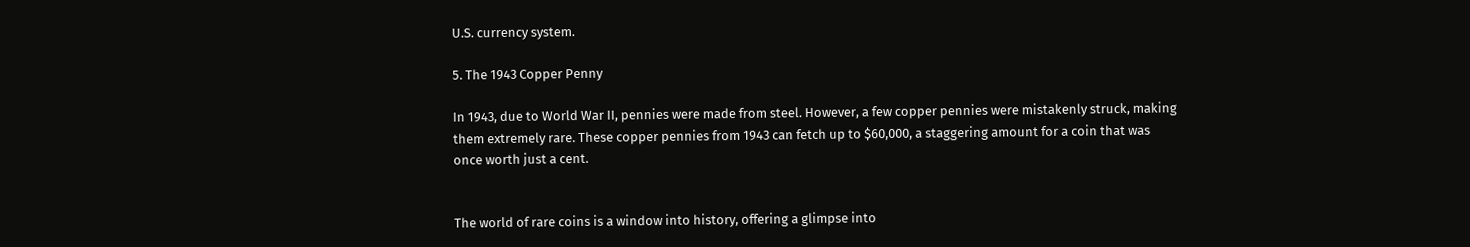U.S. currency system.

5. The 1943 Copper Penny

In 1943, due to World War II, pennies were made from steel. However, a few copper pennies were mistakenly struck, making them extremely rare. These copper pennies from 1943 can fetch up to $60,000, a staggering amount for a coin that was once worth just a cent.


The world of rare coins is a window into history, offering a glimpse into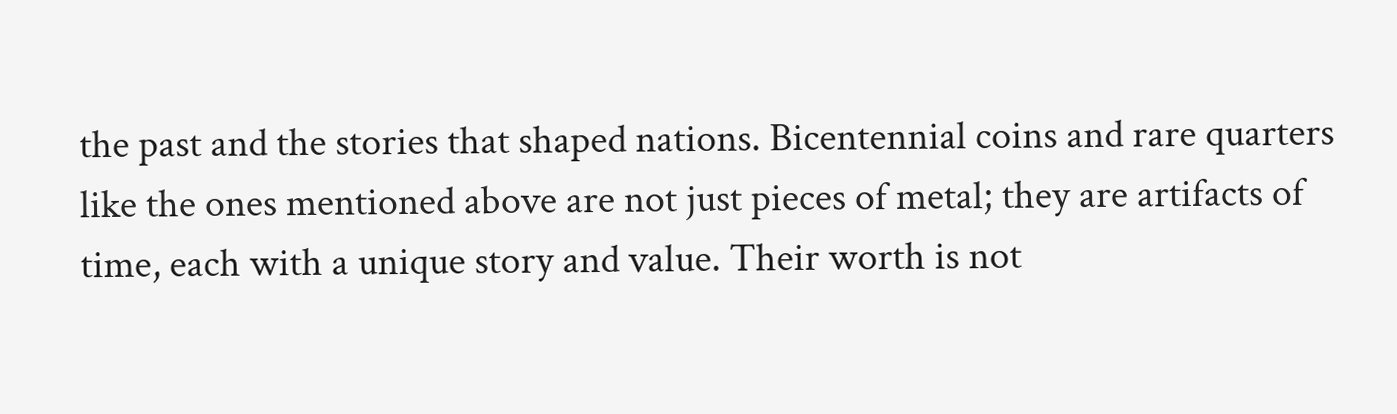the past and the stories that shaped nations. Bicentennial coins and rare quarters like the ones mentioned above are not just pieces of metal; they are artifacts of time, each with a unique story and value. Their worth is not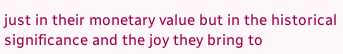just in their monetary value but in the historical significance and the joy they bring to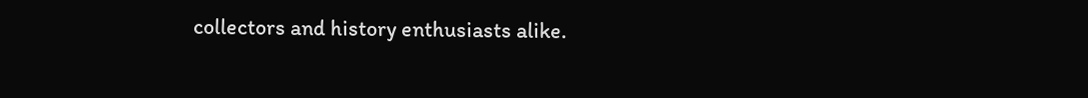collectors and history enthusiasts alike.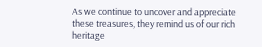As we continue to uncover and appreciate these treasures, they remind us of our rich heritage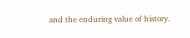and the enduring value of history.